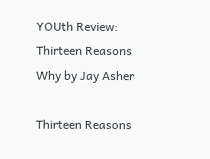YOUth Review: Thirteen Reasons Why by Jay Asher

Thirteen Reasons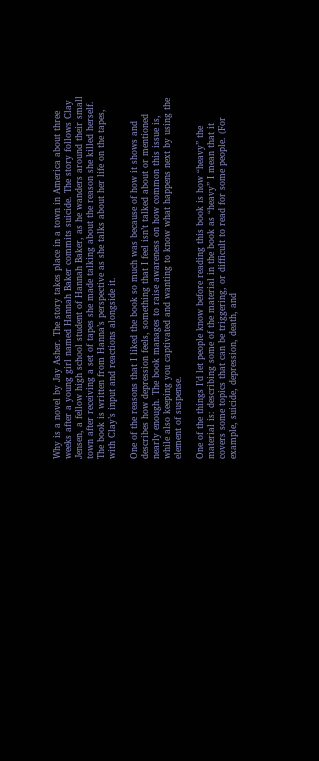Why is a novel by Jay Asher. The story takes place in a town in America about three weeks after a young girl named Hannah Baker commits suicide. The story follows Clay Jensen, a fellow high school student of Hannah Baker, as he wanders around their small town after receiving a set of tapes she made talking about the reason she killed herself. The book is written from Hanna’s perspective as she talks about her life on the tapes, with Clay’s input and reactions alongside it.

One of the reasons that I liked the book so much was because of how it shows and describes how depression feels, something that I feel isn’t talked about or mentioned nearly enough. The book manages to raise awareness on how common this issue is, while also keeping you captivated and wanting to know what happens next by using the element of suspense.

One of the things I’d let people know before reading this book is how “heavy” the material is: describing some of the material in the book as “heavy” I mean that it covers some topics that can be triggering, or difficult to read for some people. (For example, suicide, depression, death, and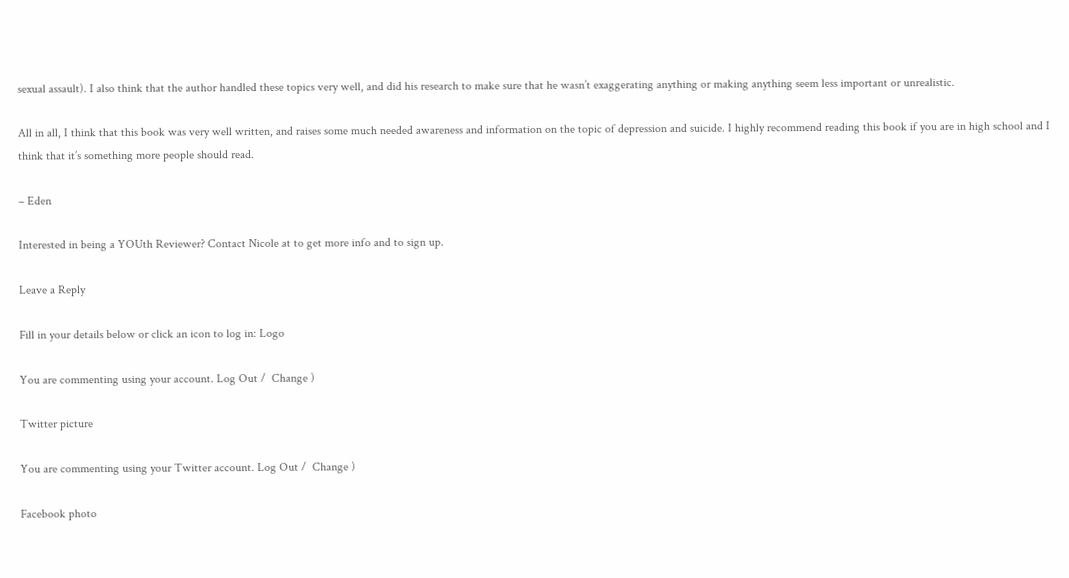sexual assault). I also think that the author handled these topics very well, and did his research to make sure that he wasn’t exaggerating anything or making anything seem less important or unrealistic.

All in all, I think that this book was very well written, and raises some much needed awareness and information on the topic of depression and suicide. I highly recommend reading this book if you are in high school and I think that it’s something more people should read.

– Eden

Interested in being a YOUth Reviewer? Contact Nicole at to get more info and to sign up.

Leave a Reply

Fill in your details below or click an icon to log in: Logo

You are commenting using your account. Log Out /  Change )

Twitter picture

You are commenting using your Twitter account. Log Out /  Change )

Facebook photo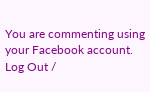You are commenting using your Facebook account. Log Out /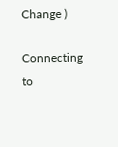Change )

Connecting to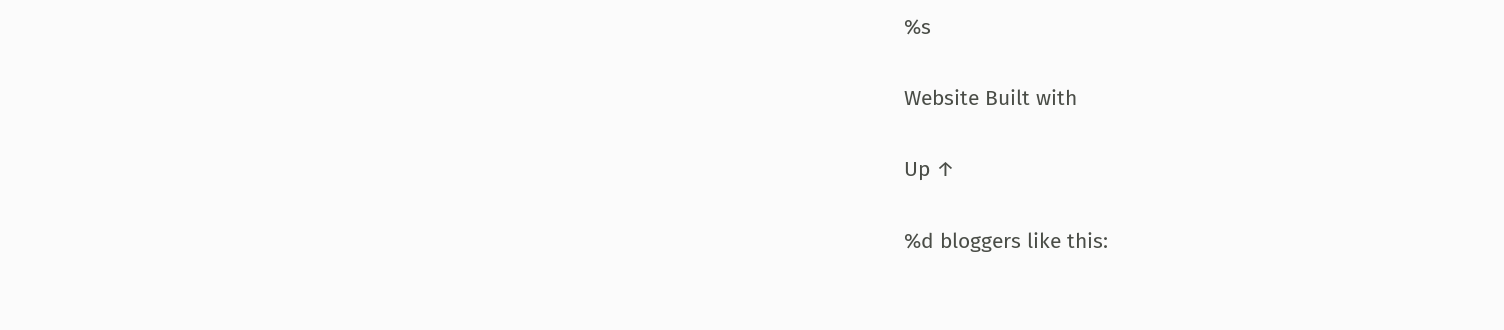%s

Website Built with

Up ↑

%d bloggers like this: